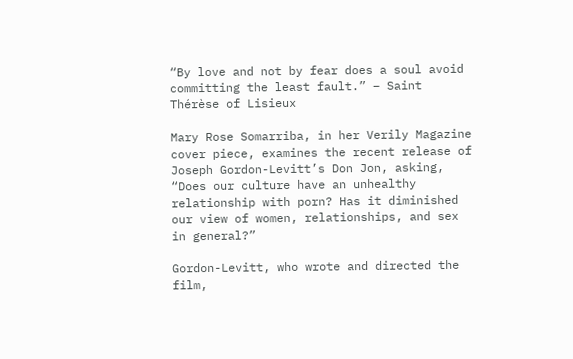“By love and not by fear does a soul avoid committing the least fault.” – Saint Thérèse of Lisieux

Mary Rose Somarriba, in her Verily Magazine cover piece, examines the recent release of Joseph Gordon-Levitt’s Don Jon, asking, “Does our culture have an unhealthy relationship with porn? Has it diminished our view of women, relationships, and sex in general?”

Gordon-Levitt, who wrote and directed the film,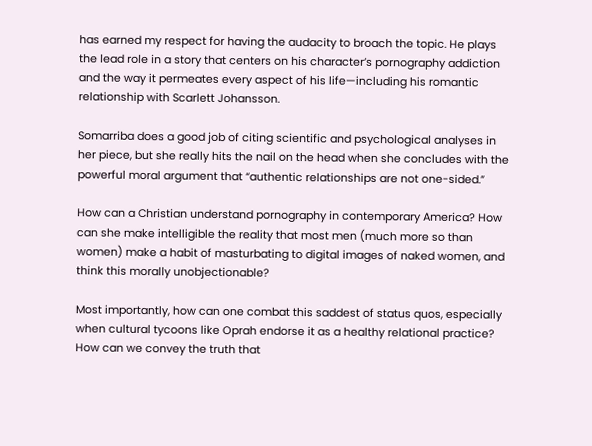has earned my respect for having the audacity to broach the topic. He plays the lead role in a story that centers on his character’s pornography addiction and the way it permeates every aspect of his life—including his romantic relationship with Scarlett Johansson.

Somarriba does a good job of citing scientific and psychological analyses in her piece, but she really hits the nail on the head when she concludes with the powerful moral argument that “authentic relationships are not one-sided.”

How can a Christian understand pornography in contemporary America? How can she make intelligible the reality that most men (much more so than women) make a habit of masturbating to digital images of naked women, and think this morally unobjectionable?

Most importantly, how can one combat this saddest of status quos, especially when cultural tycoons like Oprah endorse it as a healthy relational practice? How can we convey the truth that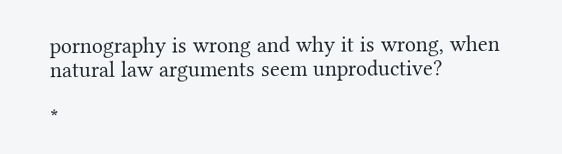pornography is wrong and why it is wrong, when natural law arguments seem unproductive?

*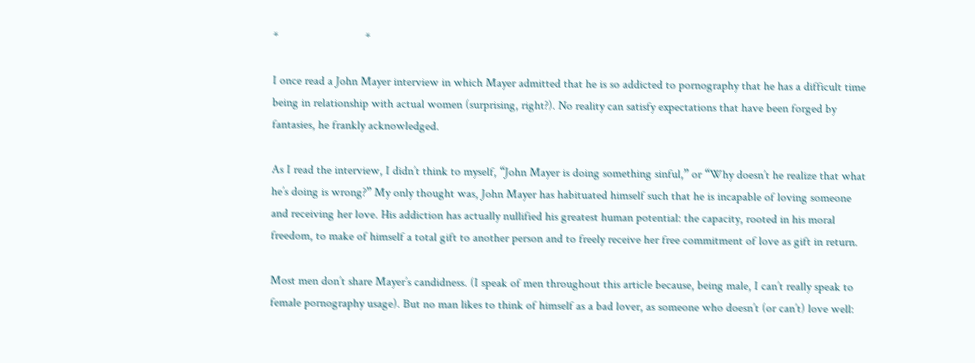*                             *

I once read a John Mayer interview in which Mayer admitted that he is so addicted to pornography that he has a difficult time being in relationship with actual women (surprising, right?). No reality can satisfy expectations that have been forged by fantasies, he frankly acknowledged.

As I read the interview, I didn’t think to myself, “John Mayer is doing something sinful,” or “Why doesn’t he realize that what he’s doing is wrong?” My only thought was, John Mayer has habituated himself such that he is incapable of loving someone and receiving her love. His addiction has actually nullified his greatest human potential: the capacity, rooted in his moral freedom, to make of himself a total gift to another person and to freely receive her free commitment of love as gift in return.

Most men don’t share Mayer’s candidness. (I speak of men throughout this article because, being male, I can’t really speak to female pornography usage). But no man likes to think of himself as a bad lover, as someone who doesn’t (or can’t) love well: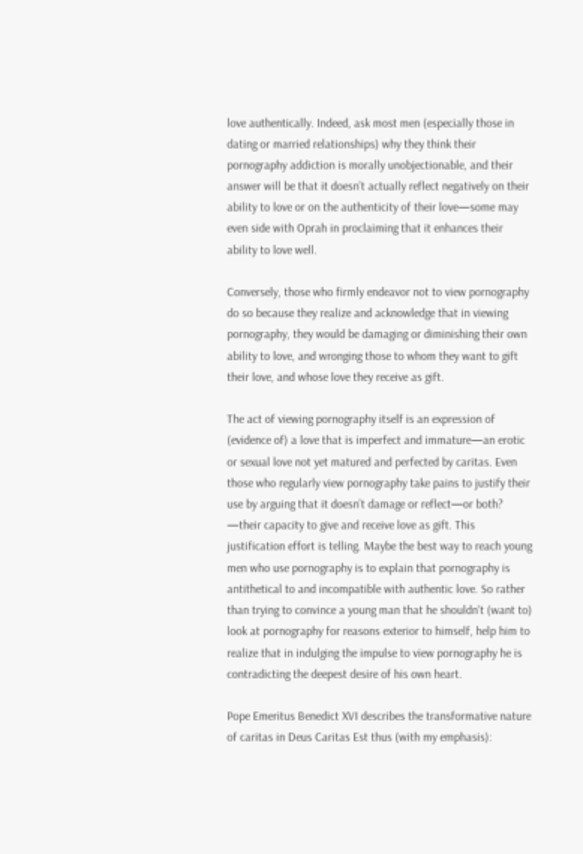love authentically. Indeed, ask most men (especially those in dating or married relationships) why they think their pornography addiction is morally unobjectionable, and their answer will be that it doesn’t actually reflect negatively on their ability to love or on the authenticity of their love—some may even side with Oprah in proclaiming that it enhances their ability to love well.

Conversely, those who firmly endeavor not to view pornography do so because they realize and acknowledge that in viewing pornography, they would be damaging or diminishing their own ability to love, and wronging those to whom they want to gift their love, and whose love they receive as gift.

The act of viewing pornography itself is an expression of (evidence of) a love that is imperfect and immature—an erotic or sexual love not yet matured and perfected by caritas. Even those who regularly view pornography take pains to justify their use by arguing that it doesn’t damage or reflect—or both? —their capacity to give and receive love as gift. This justification effort is telling. Maybe the best way to reach young men who use pornography is to explain that pornography is antithetical to and incompatible with authentic love. So rather than trying to convince a young man that he shouldn't (want to) look at pornography for reasons exterior to himself, help him to realize that in indulging the impulse to view pornography he is contradicting the deepest desire of his own heart.

Pope Emeritus Benedict XVI describes the transformative nature of caritas in Deus Caritas Est thus (with my emphasis):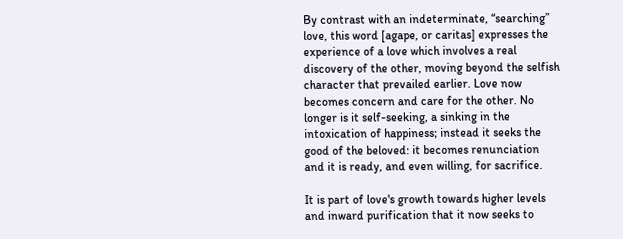By contrast with an indeterminate, “searching” love, this word [agape, or caritas] expresses the experience of a love which involves a real discovery of the other, moving beyond the selfish character that prevailed earlier. Love now becomes concern and care for the other. No longer is it self-seeking, a sinking in the intoxication of happiness; instead it seeks the good of the beloved: it becomes renunciation and it is ready, and even willing, for sacrifice.

It is part of love's growth towards higher levels and inward purification that it now seeks to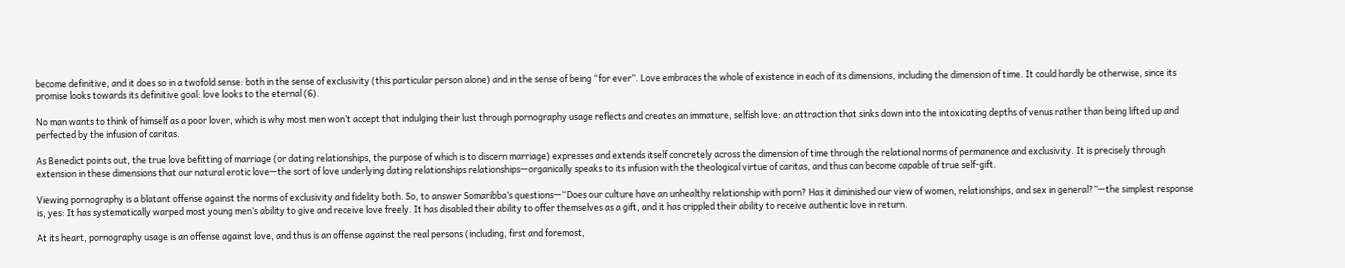become definitive, and it does so in a twofold sense: both in the sense of exclusivity (this particular person alone) and in the sense of being “for ever”. Love embraces the whole of existence in each of its dimensions, including the dimension of time. It could hardly be otherwise, since its promise looks towards its definitive goal: love looks to the eternal (6).

No man wants to think of himself as a poor lover, which is why most men won’t accept that indulging their lust through pornography usage reflects and creates an immature, selfish love: an attraction that sinks down into the intoxicating depths of venus rather than being lifted up and perfected by the infusion of caritas.

As Benedict points out, the true love befitting of marriage (or dating relationships, the purpose of which is to discern marriage) expresses and extends itself concretely across the dimension of time through the relational norms of permanence and exclusivity. It is precisely through extension in these dimensions that our natural erotic love—the sort of love underlying dating relationships relationships—organically speaks to its infusion with the theological virtue of caritas, and thus can become capable of true self-gift.

Viewing pornography is a blatant offense against the norms of exclusivity and fidelity both. So, to answer Somaribba’s questions—“Does our culture have an unhealthy relationship with porn? Has it diminished our view of women, relationships, and sex in general?”—the simplest response is, yes: It has systematically warped most young men’s ability to give and receive love freely. It has disabled their ability to offer themselves as a gift, and it has crippled their ability to receive authentic love in return.

At its heart, pornography usage is an offense against love, and thus is an offense against the real persons (including, first and foremost,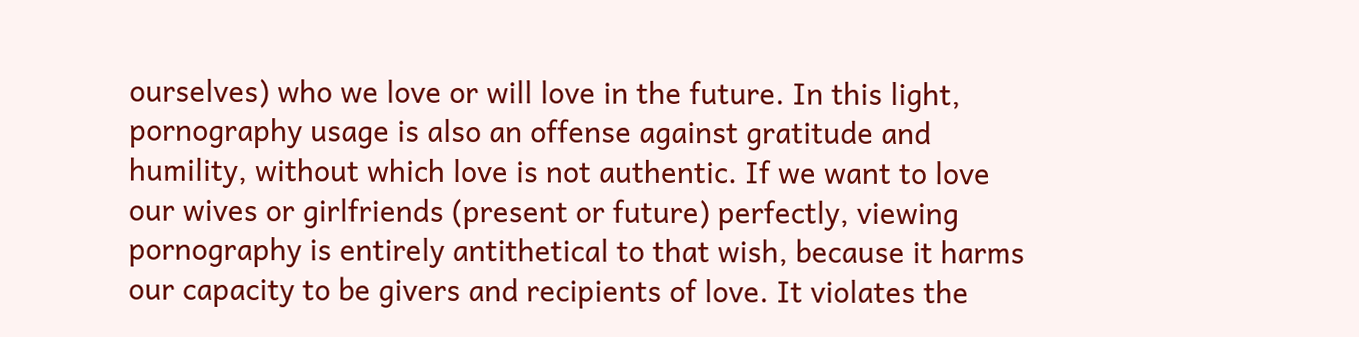ourselves) who we love or will love in the future. In this light, pornography usage is also an offense against gratitude and humility, without which love is not authentic. If we want to love our wives or girlfriends (present or future) perfectly, viewing pornography is entirely antithetical to that wish, because it harms our capacity to be givers and recipients of love. It violates the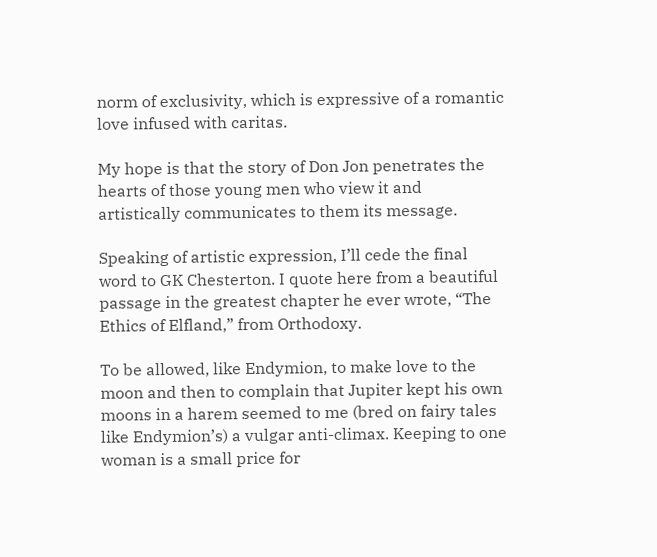norm of exclusivity, which is expressive of a romantic love infused with caritas.

My hope is that the story of Don Jon penetrates the hearts of those young men who view it and artistically communicates to them its message.

Speaking of artistic expression, I’ll cede the final word to GK Chesterton. I quote here from a beautiful passage in the greatest chapter he ever wrote, “The Ethics of Elfland,” from Orthodoxy.

To be allowed, like Endymion, to make love to the moon and then to complain that Jupiter kept his own moons in a harem seemed to me (bred on fairy tales like Endymion’s) a vulgar anti-climax. Keeping to one woman is a small price for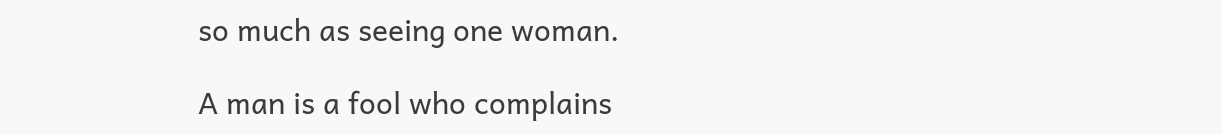so much as seeing one woman.

A man is a fool who complains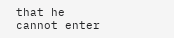that he cannot enter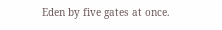Eden by five gates at once.